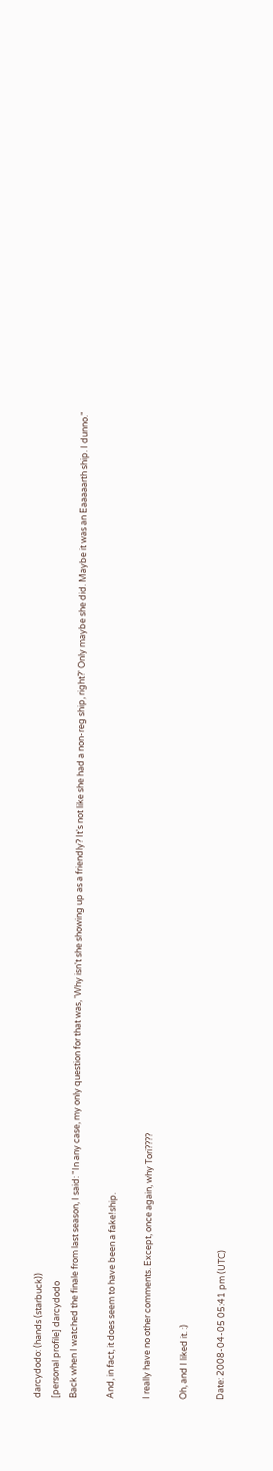darcydodo: (hands (starbuck))
[personal profile] darcydodo
Back when I watched the finale from last season, I said: "In any case, my only question for that was, 'Why isn't she showing up as a friendly? It's not like she had a non-reg ship, right?' Only maybe she did. Maybe it was an Eaaaaarth ship. I dunno."

And, in fact, it does seem to have been a fake!ship.

I really have no other comments. Except, once again, why Tori????

Oh, and I liked it. :)

Date: 2008-04-05 05:41 pm (UTC)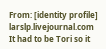From: [identity profile] larslp.livejournal.com
It had to be Tori so it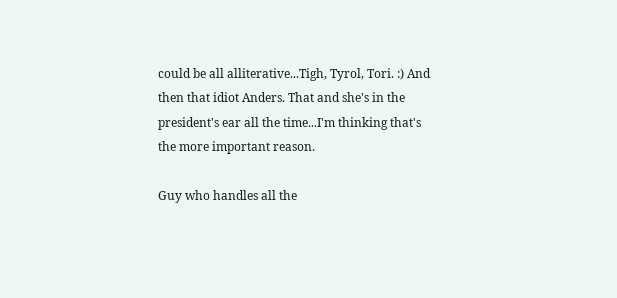could be all alliterative...Tigh, Tyrol, Tori. :) And then that idiot Anders. That and she's in the president's ear all the time...I'm thinking that's the more important reason.

Guy who handles all the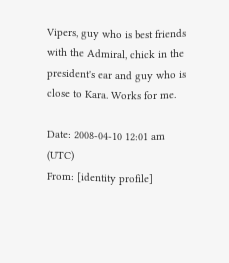Vipers, guy who is best friends with the Admiral, chick in the president's ear and guy who is close to Kara. Works for me.

Date: 2008-04-10 12:01 am (UTC)
From: [identity profile]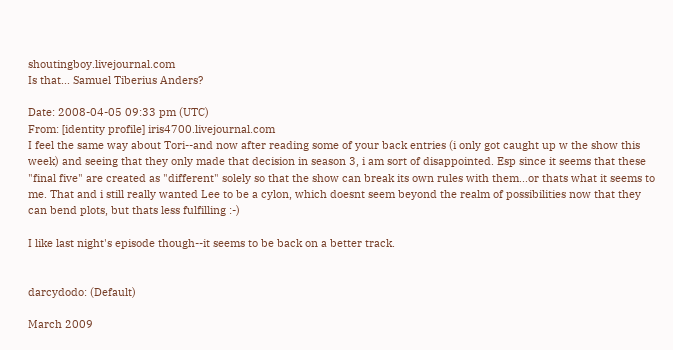shoutingboy.livejournal.com
Is that... Samuel Tiberius Anders?

Date: 2008-04-05 09:33 pm (UTC)
From: [identity profile] iris4700.livejournal.com
I feel the same way about Tori--and now after reading some of your back entries (i only got caught up w the show this week) and seeing that they only made that decision in season 3, i am sort of disappointed. Esp since it seems that these "final five" are created as "different" solely so that the show can break its own rules with them...or thats what it seems to me. That and i still really wanted Lee to be a cylon, which doesnt seem beyond the realm of possibilities now that they can bend plots, but thats less fulfilling :-)

I like last night's episode though--it seems to be back on a better track.


darcydodo: (Default)

March 2009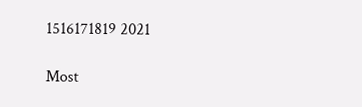1516171819 2021

Most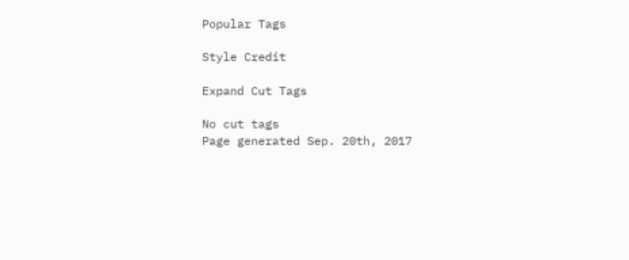Popular Tags

Style Credit

Expand Cut Tags

No cut tags
Page generated Sep. 20th, 2017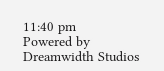11:40 pm
Powered by Dreamwidth Studios